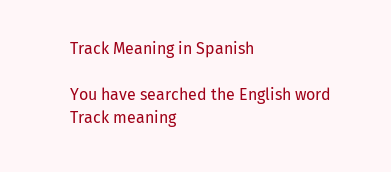Track Meaning in Spanish

You have searched the English word Track meaning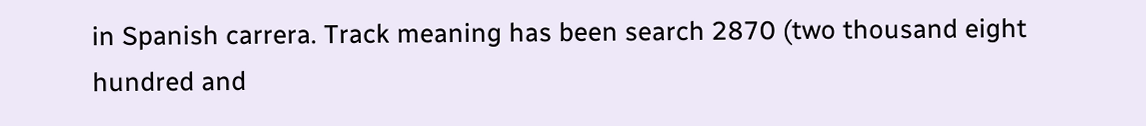in Spanish carrera. Track meaning has been search 2870 (two thousand eight hundred and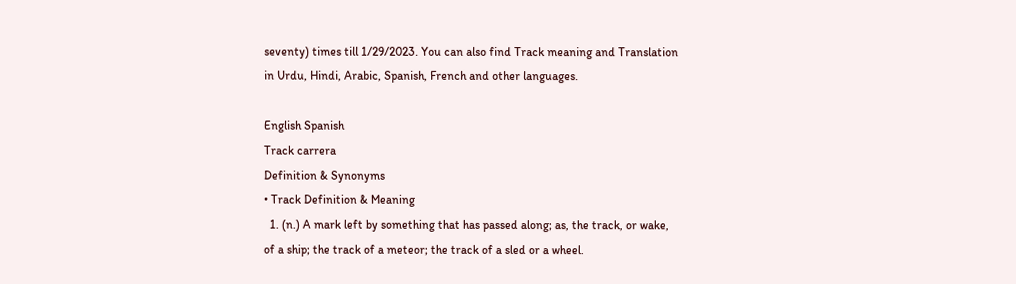seventy) times till 1/29/2023. You can also find Track meaning and Translation in Urdu, Hindi, Arabic, Spanish, French and other languages.

English Spanish
Track carrera
Definition & Synonyms
• Track Definition & Meaning
  1. (n.) A mark left by something that has passed along; as, the track, or wake, of a ship; the track of a meteor; the track of a sled or a wheel.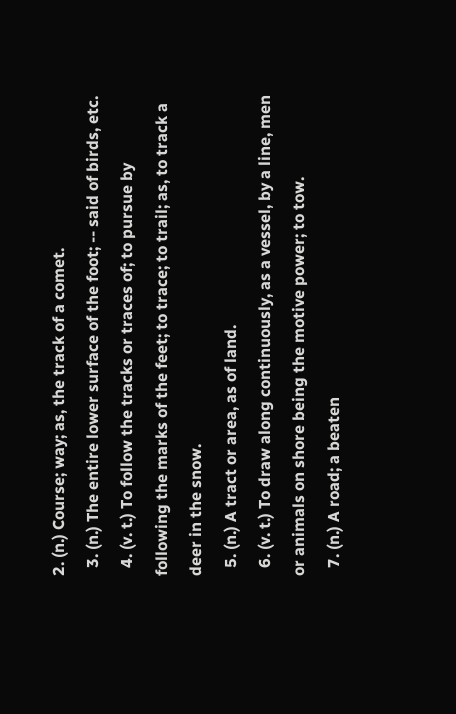2. (n.) Course; way; as, the track of a comet.
  3. (n.) The entire lower surface of the foot; -- said of birds, etc.
  4. (v. t.) To follow the tracks or traces of; to pursue by following the marks of the feet; to trace; to trail; as, to track a deer in the snow.
  5. (n.) A tract or area, as of land.
  6. (v. t.) To draw along continuously, as a vessel, by a line, men or animals on shore being the motive power; to tow.
  7. (n.) A road; a beaten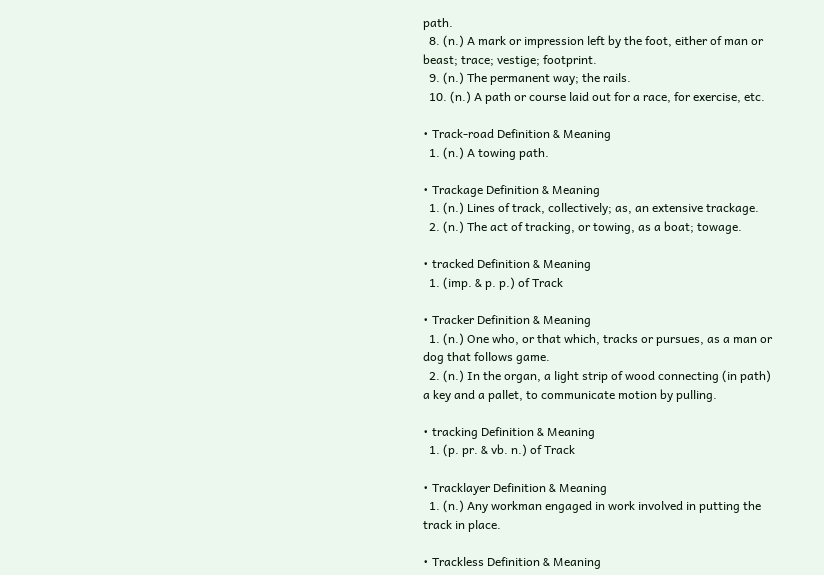path.
  8. (n.) A mark or impression left by the foot, either of man or beast; trace; vestige; footprint.
  9. (n.) The permanent way; the rails.
  10. (n.) A path or course laid out for a race, for exercise, etc.

• Track-road Definition & Meaning
  1. (n.) A towing path.

• Trackage Definition & Meaning
  1. (n.) Lines of track, collectively; as, an extensive trackage.
  2. (n.) The act of tracking, or towing, as a boat; towage.

• tracked Definition & Meaning
  1. (imp. & p. p.) of Track

• Tracker Definition & Meaning
  1. (n.) One who, or that which, tracks or pursues, as a man or dog that follows game.
  2. (n.) In the organ, a light strip of wood connecting (in path) a key and a pallet, to communicate motion by pulling.

• tracking Definition & Meaning
  1. (p. pr. & vb. n.) of Track

• Tracklayer Definition & Meaning
  1. (n.) Any workman engaged in work involved in putting the track in place.

• Trackless Definition & Meaning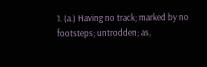1. (a.) Having no track; marked by no footsteps; untrodden; as,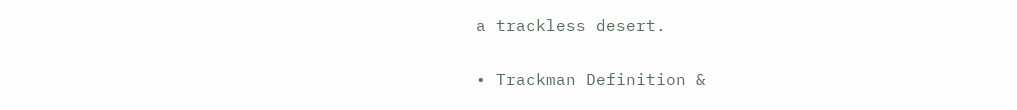a trackless desert.

• Trackman Definition &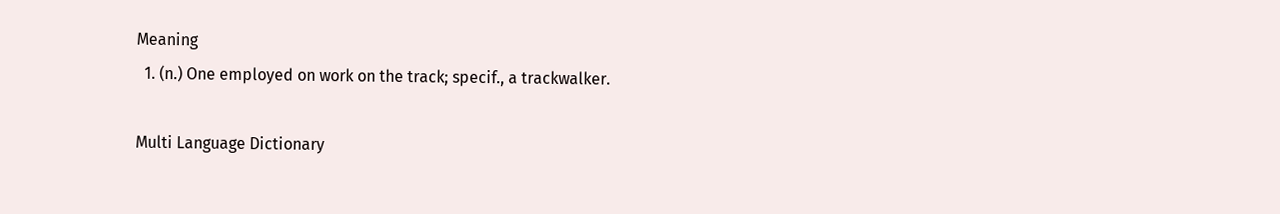Meaning
  1. (n.) One employed on work on the track; specif., a trackwalker.

Multi Language Dictionary